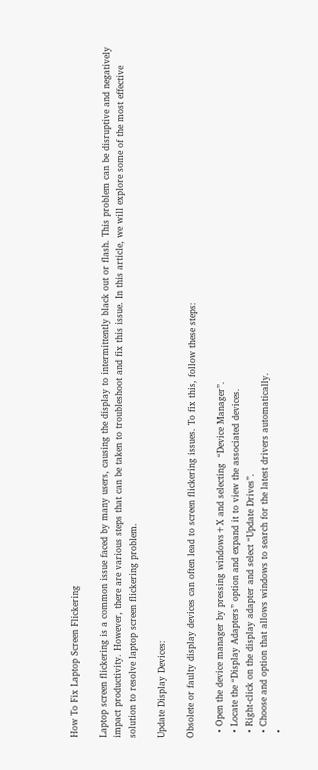How To Fix Laptop Screen Flickering

Laptop screen flickering is a common issue faced by many users, causing the display to intermittently black out or flash. This problem can be disruptive and negatively impact productivity. However, there are various steps that can be taken to troubleshoot and fix this issue. In this article, we will explore some of the most effective solution to resolve laptop screen flickering problem.

Update Display Devices:

Obsolete or faulty display devices can often lead to screen flickering issues. To fix this, follow these steps:

  • Open the device manager by pressing windows+X and selecting  “Device Manager”.
  • Locate the “Display Adapters” option and expand it to view the associated devices.
  • Right-click on the display adapter and select “Update Drives”.
  • Choose and option that allows windows to search for the latest drivers automatically.
  •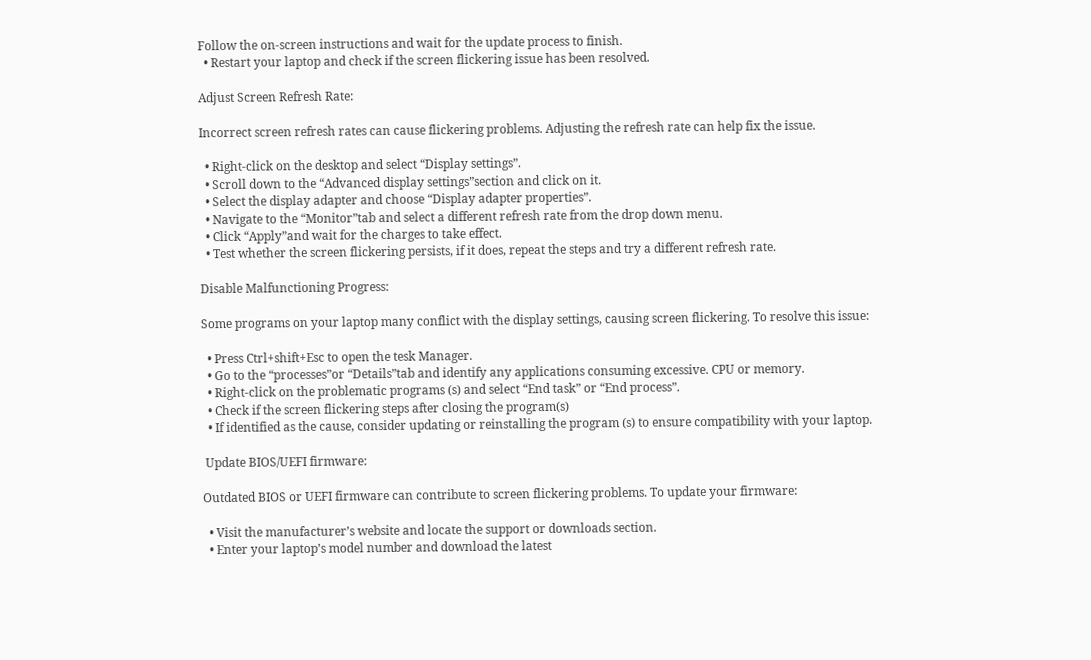Follow the on-screen instructions and wait for the update process to finish.
  • Restart your laptop and check if the screen flickering issue has been resolved.

Adjust Screen Refresh Rate:

Incorrect screen refresh rates can cause flickering problems. Adjusting the refresh rate can help fix the issue.

  • Right-click on the desktop and select “Display settings”.
  • Scroll down to the “Advanced display settings”section and click on it.
  • Select the display adapter and choose “Display adapter properties”.
  • Navigate to the “Monitor”tab and select a different refresh rate from the drop down menu.
  • Click “Apply”and wait for the charges to take effect.
  • Test whether the screen flickering persists, if it does, repeat the steps and try a different refresh rate.

Disable Malfunctioning Progress:

Some programs on your laptop many conflict with the display settings, causing screen flickering. To resolve this issue:

  • Press Ctrl+shift+Esc to open the tesk Manager.
  • Go to the “processes”or “Details”tab and identify any applications consuming excessive. CPU or memory.
  • Right-click on the problematic programs (s) and select “End task” or “End process”.
  • Check if the screen flickering steps after closing the program(s)
  • If identified as the cause, consider updating or reinstalling the program (s) to ensure compatibility with your laptop.

 Update BIOS/UEFI firmware:

Outdated BIOS or UEFI firmware can contribute to screen flickering problems. To update your firmware:

  • Visit the manufacturer’s website and locate the support or downloads section.
  • Enter your laptop’s model number and download the latest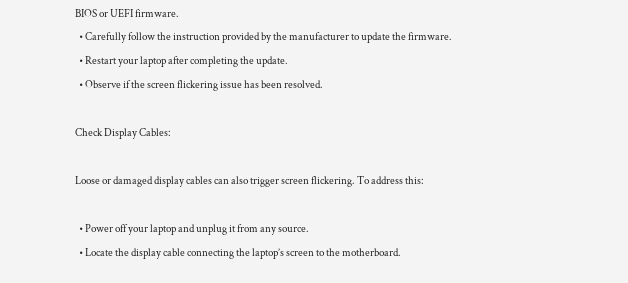BIOS or UEFI firmware.
  • Carefully follow the instruction provided by the manufacturer to update the firmware.
  • Restart your laptop after completing the update.
  • Observe if the screen flickering issue has been resolved.

Check Display Cables:

Loose or damaged display cables can also trigger screen flickering. To address this:

  • Power off your laptop and unplug it from any source.
  • Locate the display cable connecting the laptop’s screen to the motherboard.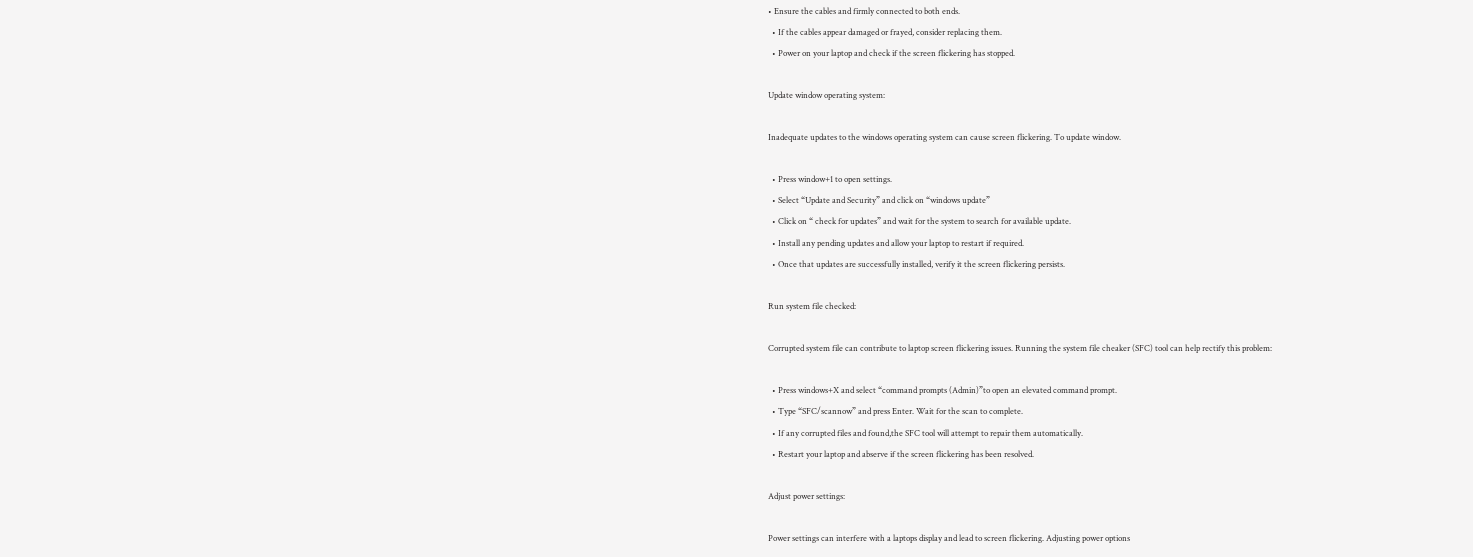• Ensure the cables and firmly connected to both ends.
  • If the cables appear damaged or frayed, consider replacing them.
  • Power on your laptop and check if the screen flickering has stopped.

Update window operating system:

Inadequate updates to the windows operating system can cause screen flickering. To update window.

  • Press window+1 to open settings.
  • Select “Update and Security” and click on “windows update”
  • Click on “ check for updates” and wait for the system to search for available update.
  • Install any pending updates and allow your laptop to restart if required.
  • Once that updates are successfully installed, verify it the screen flickering persists.

Run system file checked:

Corrupted system file can contribute to laptop screen flickering issues. Running the system file cheaker (SFC) tool can help rectify this problem:

  • Press windows+X and select “command prompts (Admin)”to open an elevated command prompt.
  • Type “SFC/scannow” and press Enter. Wait for the scan to complete.
  • If any corrupted files and found,the SFC tool will attempt to repair them automatically.
  • Restart your laptop and abserve if the screen flickering has been resolved.

Adjust power settings:

Power settings can interfere with a laptops display and lead to screen flickering. Adjusting power options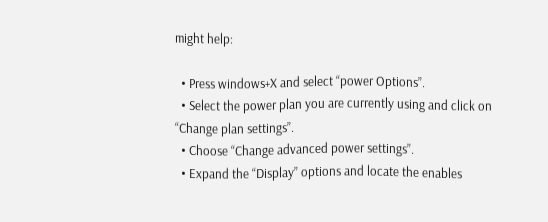might help:

  • Press windows+X and select “power Options”.
  • Select the power plan you are currently using and click on “Change plan settings”.
  • Choose “Change advanced power settings”.
  • Expand the “Display” options and locate the enables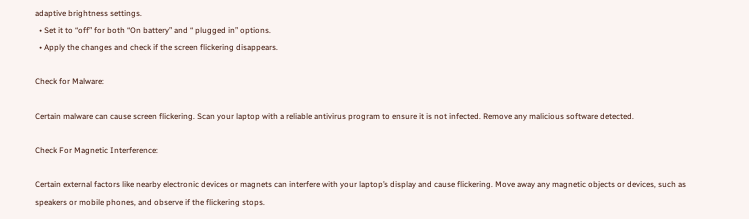adaptive brightness settings.
  • Set it to “off” for both “On battery” and “ plugged in” options.
  • Apply the changes and check if the screen flickering disappears.

Check for Malware:

Certain malware can cause screen flickering. Scan your laptop with a reliable antivirus program to ensure it is not infected. Remove any malicious software detected.

Check For Magnetic Interference:

Certain external factors like nearby electronic devices or magnets can interfere with your laptop’s display and cause flickering. Move away any magnetic objects or devices, such as speakers or mobile phones, and observe if the flickering stops.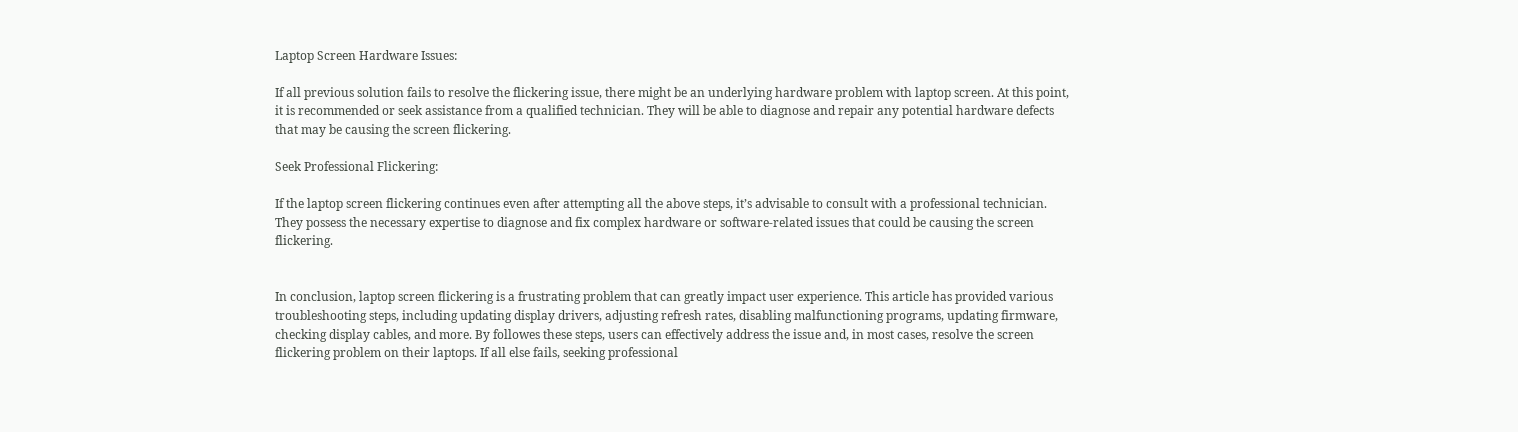Laptop Screen Hardware Issues:

If all previous solution fails to resolve the flickering issue, there might be an underlying hardware problem with laptop screen. At this point, it is recommended or seek assistance from a qualified technician. They will be able to diagnose and repair any potential hardware defects that may be causing the screen flickering.

Seek Professional Flickering:

If the laptop screen flickering continues even after attempting all the above steps, it’s advisable to consult with a professional technician. They possess the necessary expertise to diagnose and fix complex hardware or software-related issues that could be causing the screen flickering.


In conclusion, laptop screen flickering is a frustrating problem that can greatly impact user experience. This article has provided various troubleshooting steps, including updating display drivers, adjusting refresh rates, disabling malfunctioning programs, updating firmware, checking display cables, and more. By followes these steps, users can effectively address the issue and, in most cases, resolve the screen flickering problem on their laptops. If all else fails, seeking professional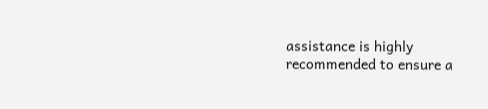assistance is highly recommended to ensure a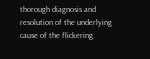thorough diagnosis and resolution of the underlying cause of the flickering.